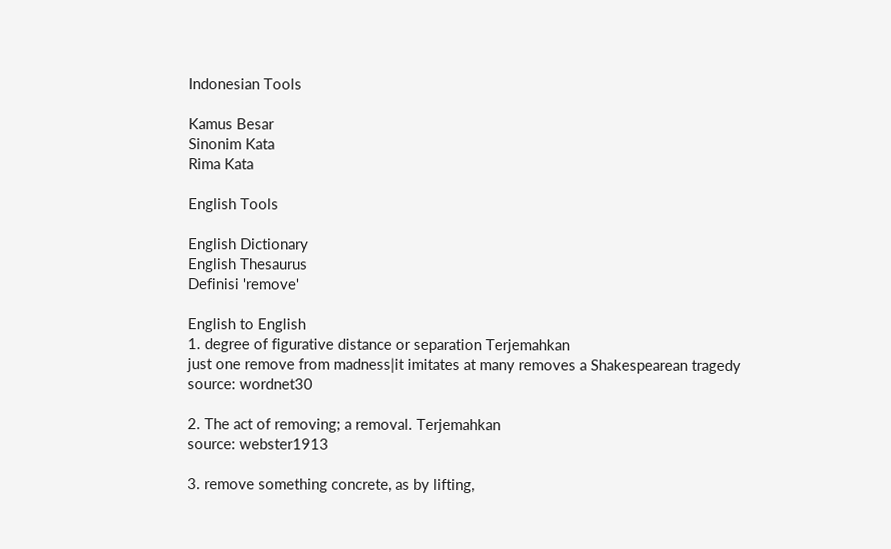Indonesian Tools

Kamus Besar
Sinonim Kata
Rima Kata

English Tools

English Dictionary
English Thesaurus
Definisi 'remove'

English to English
1. degree of figurative distance or separation Terjemahkan
just one remove from madness|it imitates at many removes a Shakespearean tragedy
source: wordnet30

2. The act of removing; a removal. Terjemahkan
source: webster1913

3. remove something concrete, as by lifting,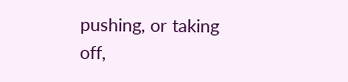pushing, or taking off,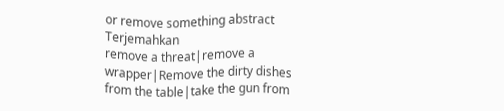or remove something abstract Terjemahkan
remove a threat|remove a wrapper|Remove the dirty dishes from the table|take the gun from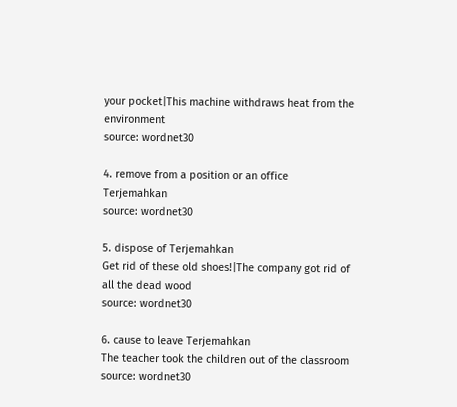your pocket|This machine withdraws heat from the environment
source: wordnet30

4. remove from a position or an office Terjemahkan
source: wordnet30

5. dispose of Terjemahkan
Get rid of these old shoes!|The company got rid of all the dead wood
source: wordnet30

6. cause to leave Terjemahkan
The teacher took the children out of the classroom
source: wordnet30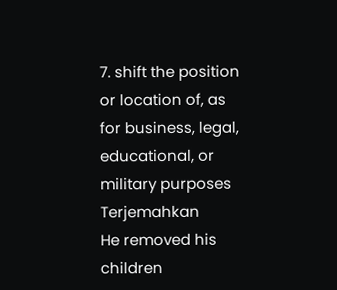7. shift the position or location of, as for business, legal, educational, or military purposes Terjemahkan
He removed his children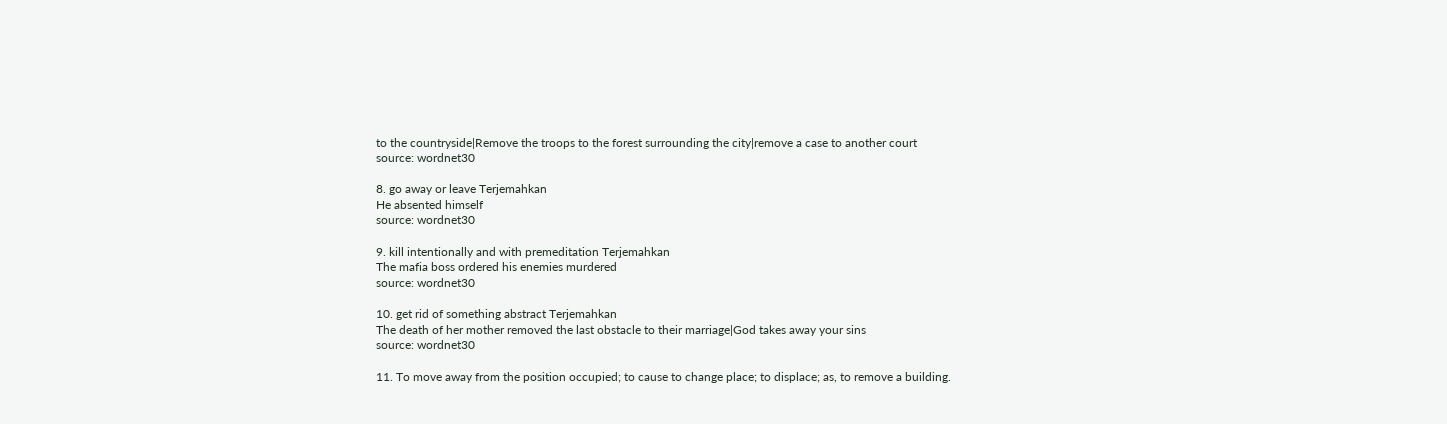to the countryside|Remove the troops to the forest surrounding the city|remove a case to another court
source: wordnet30

8. go away or leave Terjemahkan
He absented himself
source: wordnet30

9. kill intentionally and with premeditation Terjemahkan
The mafia boss ordered his enemies murdered
source: wordnet30

10. get rid of something abstract Terjemahkan
The death of her mother removed the last obstacle to their marriage|God takes away your sins
source: wordnet30

11. To move away from the position occupied; to cause to change place; to displace; as, to remove a building.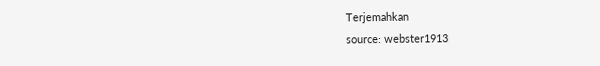Terjemahkan
source: webster1913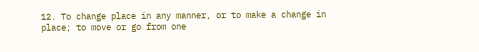12. To change place in any manner, or to make a change in place; to move or go from one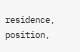residence, position,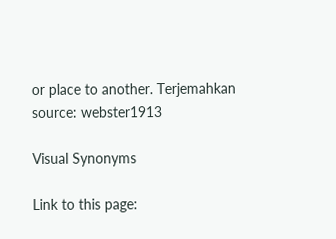or place to another. Terjemahkan
source: webster1913

Visual Synonyms

Link to this page: